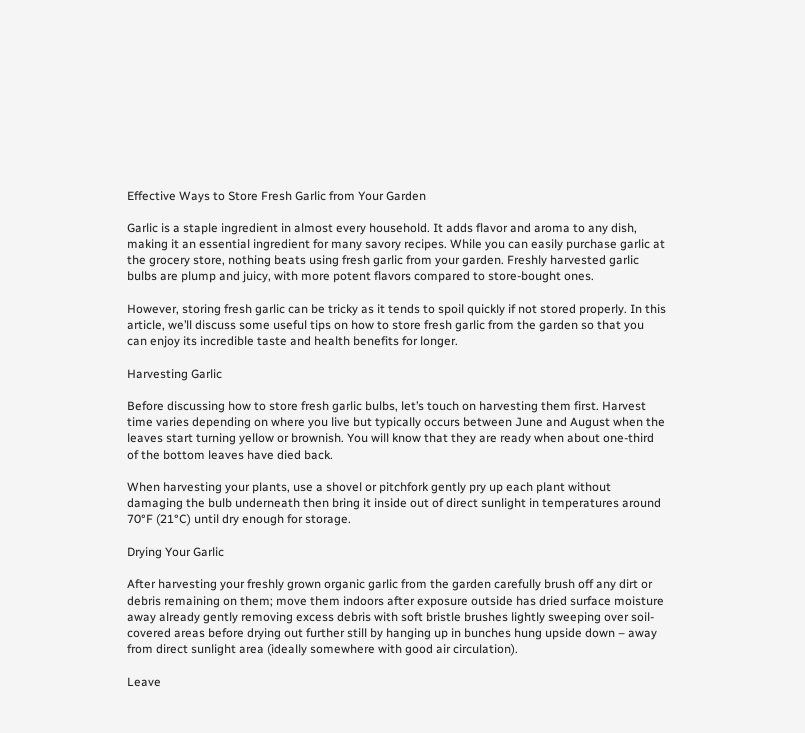Effective Ways to Store Fresh Garlic from Your Garden

Garlic is a staple ingredient in almost every household. It adds flavor and aroma to any dish, making it an essential ingredient for many savory recipes. While you can easily purchase garlic at the grocery store, nothing beats using fresh garlic from your garden. Freshly harvested garlic bulbs are plump and juicy, with more potent flavors compared to store-bought ones.

However, storing fresh garlic can be tricky as it tends to spoil quickly if not stored properly. In this article, we’ll discuss some useful tips on how to store fresh garlic from the garden so that you can enjoy its incredible taste and health benefits for longer.

Harvesting Garlic

Before discussing how to store fresh garlic bulbs, let’s touch on harvesting them first. Harvest time varies depending on where you live but typically occurs between June and August when the leaves start turning yellow or brownish. You will know that they are ready when about one-third of the bottom leaves have died back.

When harvesting your plants, use a shovel or pitchfork gently pry up each plant without damaging the bulb underneath then bring it inside out of direct sunlight in temperatures around 70°F (21°C) until dry enough for storage.

Drying Your Garlic

After harvesting your freshly grown organic garlic from the garden carefully brush off any dirt or debris remaining on them; move them indoors after exposure outside has dried surface moisture away already gently removing excess debris with soft bristle brushes lightly sweeping over soil-covered areas before drying out further still by hanging up in bunches hung upside down – away from direct sunlight area (ideally somewhere with good air circulation).

Leave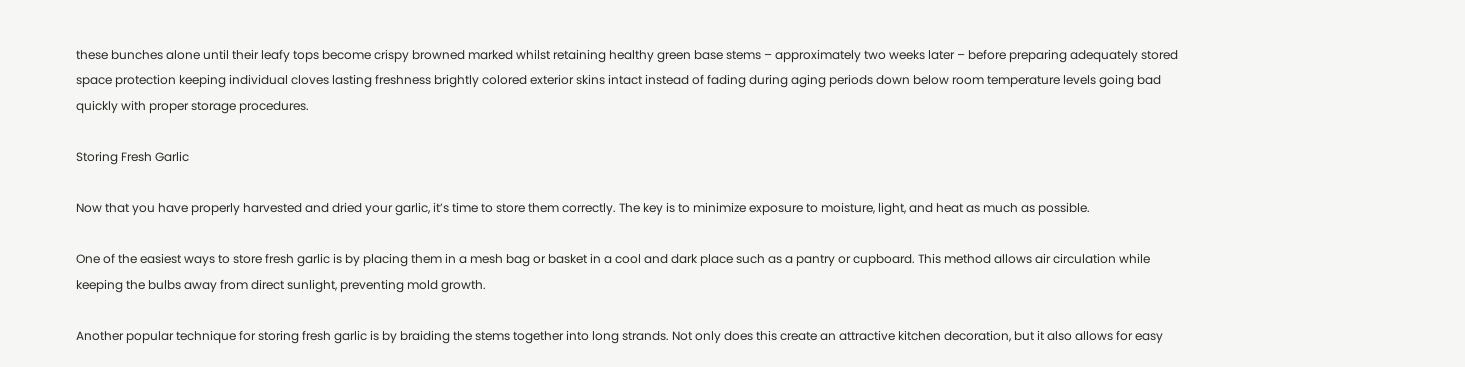these bunches alone until their leafy tops become crispy browned marked whilst retaining healthy green base stems – approximately two weeks later – before preparing adequately stored space protection keeping individual cloves lasting freshness brightly colored exterior skins intact instead of fading during aging periods down below room temperature levels going bad quickly with proper storage procedures.

Storing Fresh Garlic

Now that you have properly harvested and dried your garlic, it’s time to store them correctly. The key is to minimize exposure to moisture, light, and heat as much as possible.

One of the easiest ways to store fresh garlic is by placing them in a mesh bag or basket in a cool and dark place such as a pantry or cupboard. This method allows air circulation while keeping the bulbs away from direct sunlight, preventing mold growth.

Another popular technique for storing fresh garlic is by braiding the stems together into long strands. Not only does this create an attractive kitchen decoration, but it also allows for easy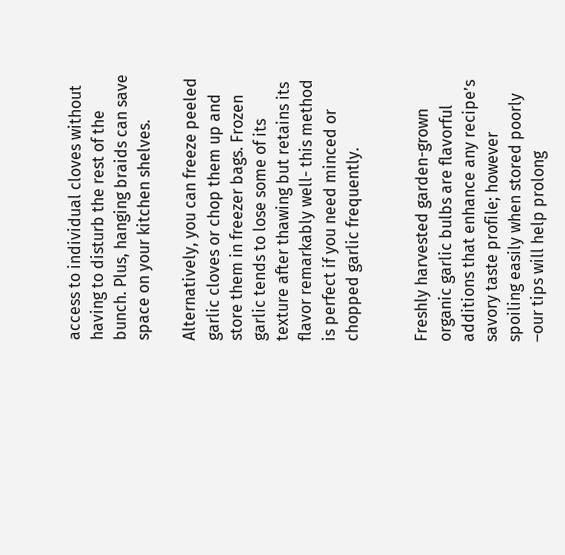access to individual cloves without having to disturb the rest of the bunch. Plus, hanging braids can save space on your kitchen shelves.

Alternatively, you can freeze peeled garlic cloves or chop them up and store them in freezer bags. Frozen garlic tends to lose some of its texture after thawing but retains its flavor remarkably well- this method is perfect if you need minced or chopped garlic frequently.


Freshly harvested garden-grown organic garlic bulbs are flavorful additions that enhance any recipe’s savory taste profile; however spoiling easily when stored poorly –our tips will help prolong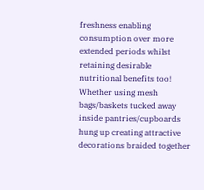freshness enabling consumption over more extended periods whilst retaining desirable nutritional benefits too! Whether using mesh bags/baskets tucked away inside pantries/cupboards hung up creating attractive decorations braided together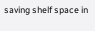saving shelf space in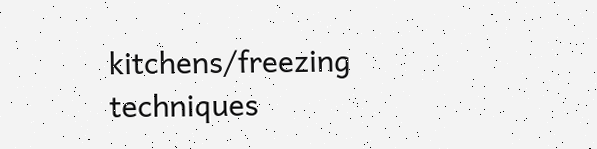kitchens/freezing techniques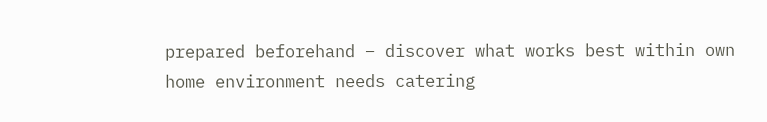prepared beforehand – discover what works best within own home environment needs catering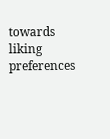towards liking preferences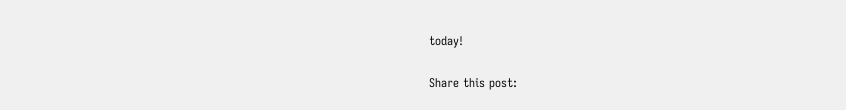today!

Share this post: